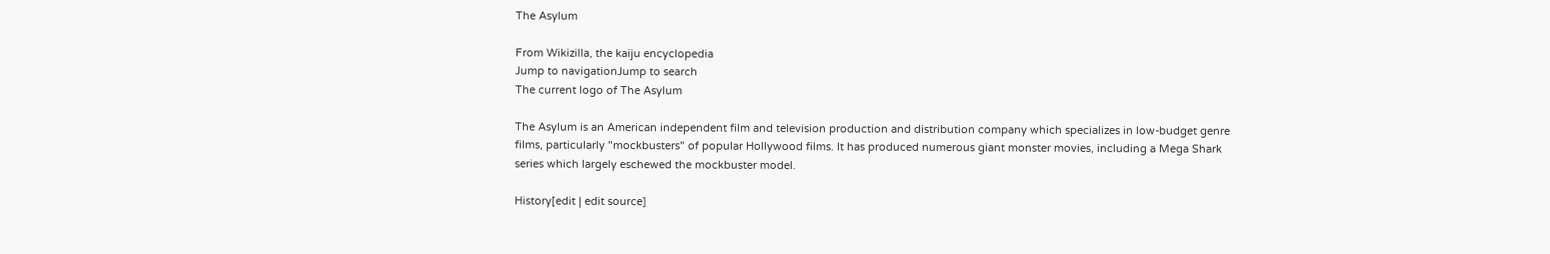The Asylum

From Wikizilla, the kaiju encyclopedia
Jump to navigationJump to search
The current logo of The Asylum

The Asylum is an American independent film and television production and distribution company which specializes in low-budget genre films, particularly "mockbusters" of popular Hollywood films. It has produced numerous giant monster movies, including a Mega Shark series which largely eschewed the mockbuster model.

History[edit | edit source]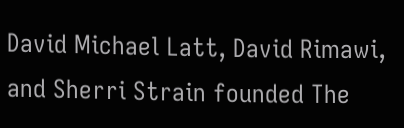David Michael Latt, David Rimawi, and Sherri Strain founded The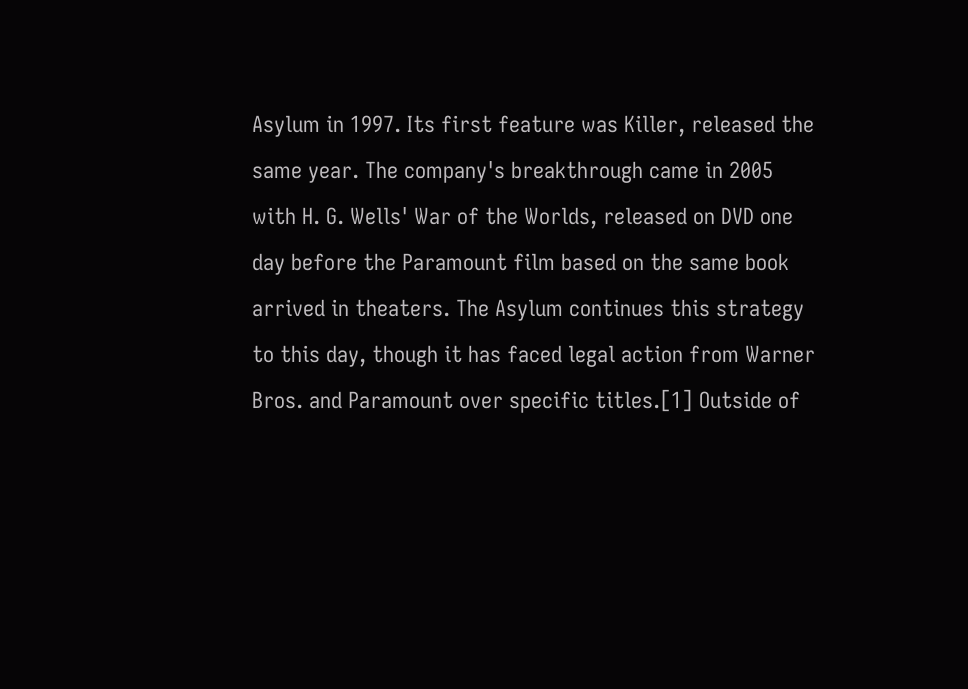Asylum in 1997. Its first feature was Killer, released the same year. The company's breakthrough came in 2005 with H. G. Wells' War of the Worlds, released on DVD one day before the Paramount film based on the same book arrived in theaters. The Asylum continues this strategy to this day, though it has faced legal action from Warner Bros. and Paramount over specific titles.[1] Outside of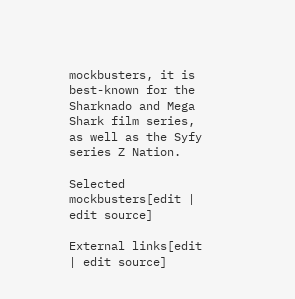mockbusters, it is best-known for the Sharknado and Mega Shark film series, as well as the Syfy series Z Nation.

Selected mockbusters[edit | edit source]

External links[edit | edit source]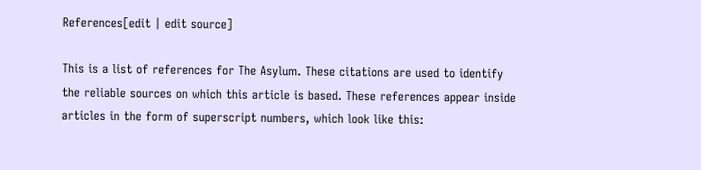References[edit | edit source]

This is a list of references for The Asylum. These citations are used to identify the reliable sources on which this article is based. These references appear inside articles in the form of superscript numbers, which look like this: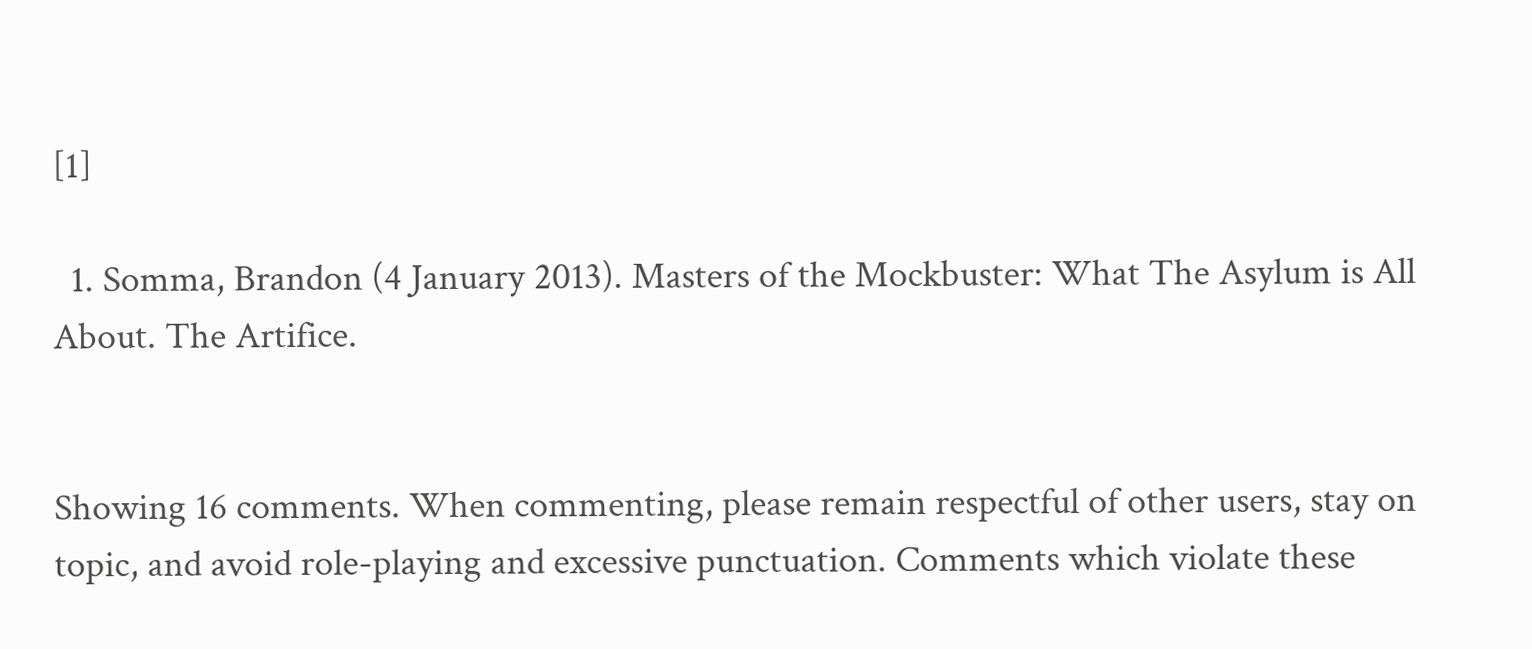[1]

  1. Somma, Brandon (4 January 2013). Masters of the Mockbuster: What The Asylum is All About. The Artifice.


Showing 16 comments. When commenting, please remain respectful of other users, stay on topic, and avoid role-playing and excessive punctuation. Comments which violate these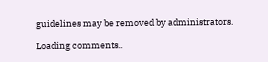guidelines may be removed by administrators.

Loading comments..